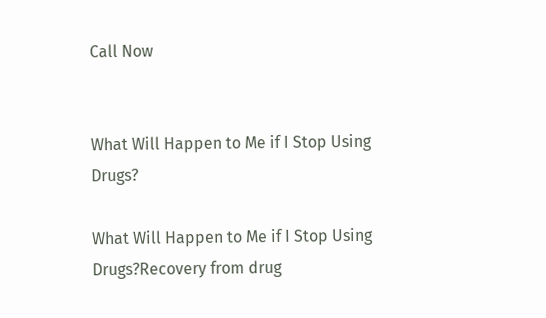Call Now


What Will Happen to Me if I Stop Using Drugs?

What Will Happen to Me if I Stop Using Drugs?Recovery from drug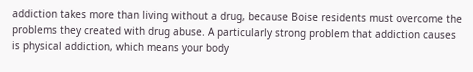addiction takes more than living without a drug, because Boise residents must overcome the problems they created with drug abuse. A particularly strong problem that addiction causes is physical addiction, which means your body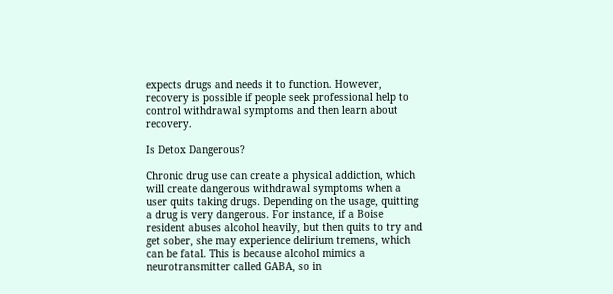expects drugs and needs it to function. However, recovery is possible if people seek professional help to control withdrawal symptoms and then learn about recovery.

Is Detox Dangerous?

Chronic drug use can create a physical addiction, which will create dangerous withdrawal symptoms when a user quits taking drugs. Depending on the usage, quitting a drug is very dangerous. For instance, if a Boise resident abuses alcohol heavily, but then quits to try and get sober, she may experience delirium tremens, which can be fatal. This is because alcohol mimics a neurotransmitter called GABA, so in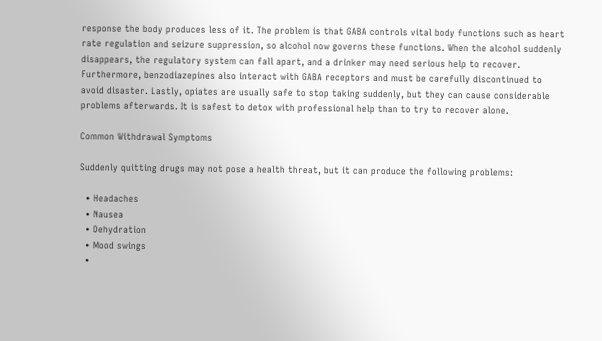response the body produces less of it. The problem is that GABA controls vital body functions such as heart rate regulation and seizure suppression, so alcohol now governs these functions. When the alcohol suddenly disappears, the regulatory system can fall apart, and a drinker may need serious help to recover. Furthermore, benzodiazepines also interact with GABA receptors and must be carefully discontinued to avoid disaster. Lastly, opiates are usually safe to stop taking suddenly, but they can cause considerable problems afterwards. It is safest to detox with professional help than to try to recover alone.

Common Withdrawal Symptoms

Suddenly quitting drugs may not pose a health threat, but it can produce the following problems:

  • Headaches
  • Nausea
  • Dehydration
  • Mood swings
  •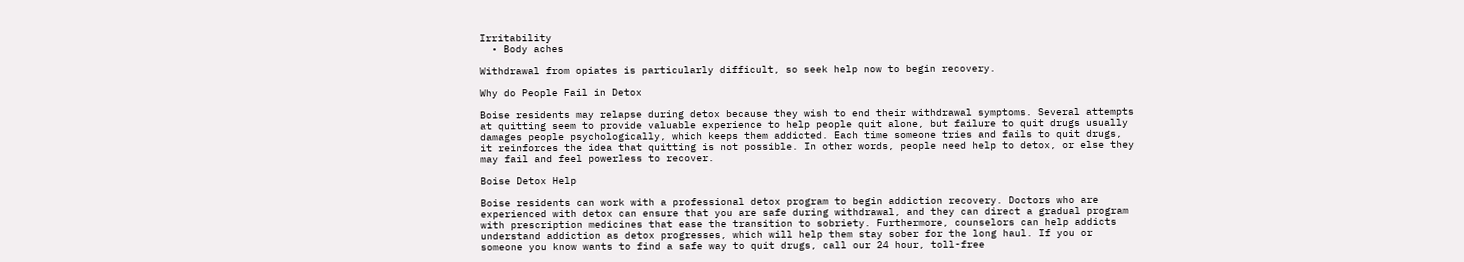Irritability
  • Body aches

Withdrawal from opiates is particularly difficult, so seek help now to begin recovery.

Why do People Fail in Detox

Boise residents may relapse during detox because they wish to end their withdrawal symptoms. Several attempts at quitting seem to provide valuable experience to help people quit alone, but failure to quit drugs usually damages people psychologically, which keeps them addicted. Each time someone tries and fails to quit drugs, it reinforces the idea that quitting is not possible. In other words, people need help to detox, or else they may fail and feel powerless to recover.

Boise Detox Help

Boise residents can work with a professional detox program to begin addiction recovery. Doctors who are experienced with detox can ensure that you are safe during withdrawal, and they can direct a gradual program with prescription medicines that ease the transition to sobriety. Furthermore, counselors can help addicts understand addiction as detox progresses, which will help them stay sober for the long haul. If you or someone you know wants to find a safe way to quit drugs, call our 24 hour, toll-free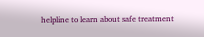helpline to learn about safe treatment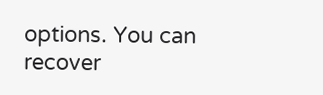options. You can recover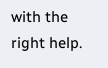with the right help.